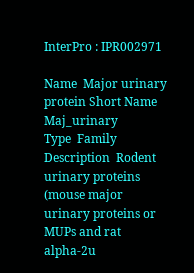InterPro : IPR002971

Name  Major urinary protein Short Name  Maj_urinary
Type  Family Description  Rodent urinary proteins (mouse major urinary proteins or MUPs and rat alpha-2u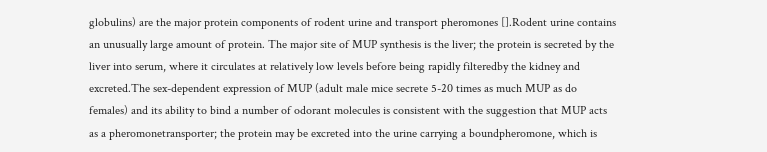globulins) are the major protein components of rodent urine and transport pheromones [].Rodent urine contains an unusually large amount of protein. The major site of MUP synthesis is the liver; the protein is secreted by the liver into serum, where it circulates at relatively low levels before being rapidly filteredby the kidney and excreted.The sex-dependent expression of MUP (adult male mice secrete 5-20 times as much MUP as do females) and its ability to bind a number of odorant molecules is consistent with the suggestion that MUP acts as a pheromonetransporter; the protein may be excreted into the urine carrying a boundpheromone, which is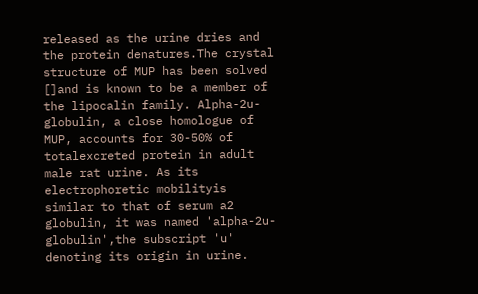released as the urine dries and the protein denatures.The crystal structure of MUP has been solved []and is known to be a member of the lipocalin family. Alpha-2u-globulin, a close homologue of MUP, accounts for 30-50% of totalexcreted protein in adult male rat urine. As its electrophoretic mobilityis similar to that of serum a2 globulin, it was named 'alpha-2u-globulin',the subscript 'u' denoting its origin in urine.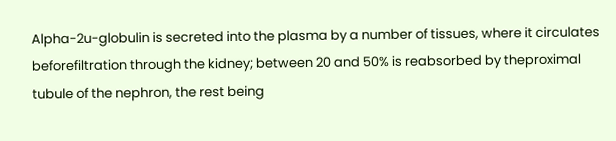Alpha-2u-globulin is secreted into the plasma by a number of tissues, where it circulates beforefiltration through the kidney; between 20 and 50% is reabsorbed by theproximal tubule of the nephron, the rest being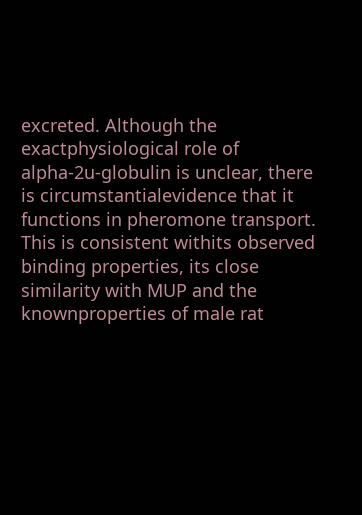excreted. Although the exactphysiological role of alpha-2u-globulin is unclear, there is circumstantialevidence that it functions in pheromone transport. This is consistent withits observed binding properties, its close similarity with MUP and the knownproperties of male rat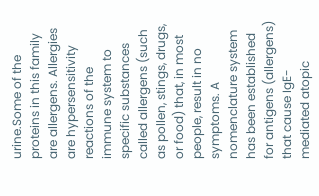urine.Some of the proteins in this family are allergens. Allergies are hypersensitivity reactions of the immune system to specific substances called allergens (such as pollen, stings, drugs, or food) that, in most people, result in no symptoms. A nomenclature system has been established for antigens (allergens) that cause IgE-mediated atopic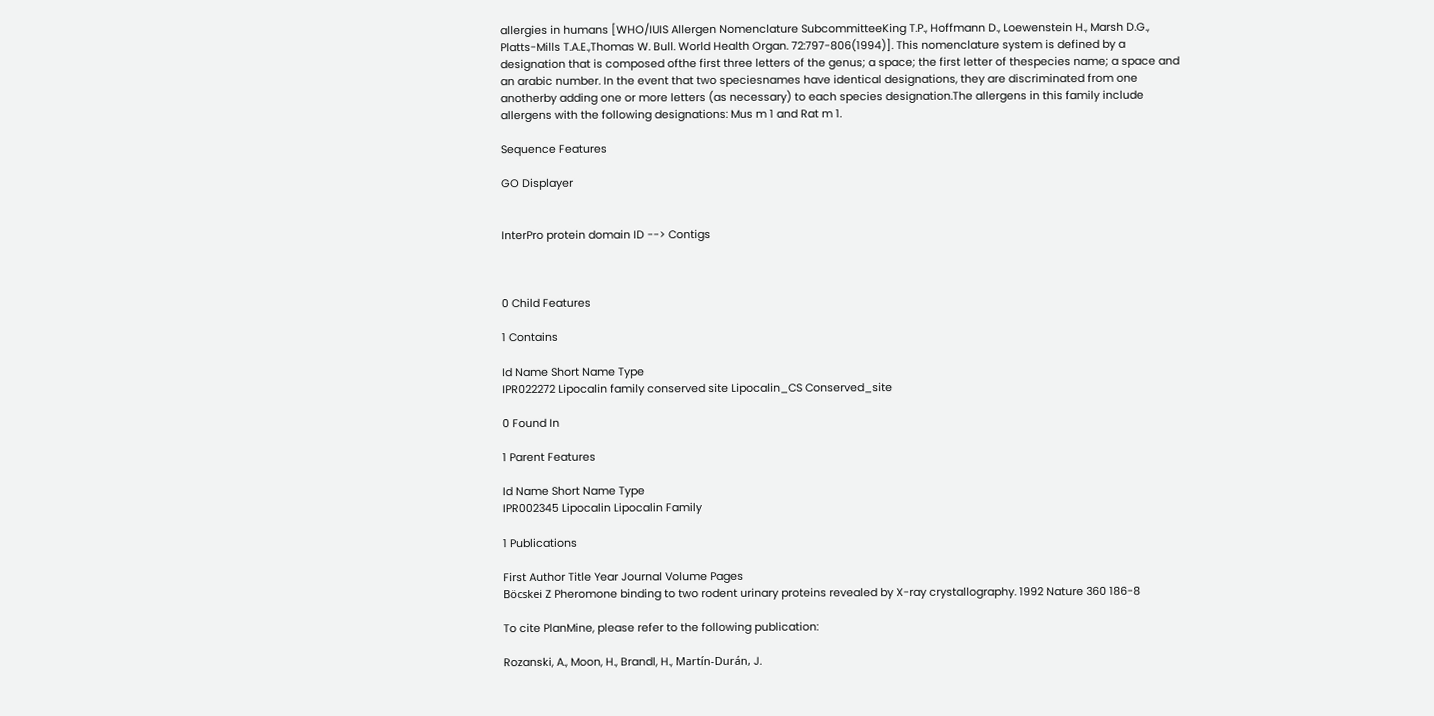allergies in humans [WHO/IUIS Allergen Nomenclature SubcommitteeKing T.P., Hoffmann D., Loewenstein H., Marsh D.G., Platts-Mills T.A.E.,Thomas W. Bull. World Health Organ. 72:797-806(1994)]. This nomenclature system is defined by a designation that is composed ofthe first three letters of the genus; a space; the first letter of thespecies name; a space and an arabic number. In the event that two speciesnames have identical designations, they are discriminated from one anotherby adding one or more letters (as necessary) to each species designation.The allergens in this family include allergens with the following designations: Mus m 1 and Rat m 1.

Sequence Features

GO Displayer


InterPro protein domain ID --> Contigs



0 Child Features

1 Contains

Id Name Short Name Type
IPR022272 Lipocalin family conserved site Lipocalin_CS Conserved_site

0 Found In

1 Parent Features

Id Name Short Name Type
IPR002345 Lipocalin Lipocalin Family

1 Publications

First Author Title Year Journal Volume Pages
Böcskei Z Pheromone binding to two rodent urinary proteins revealed by X-ray crystallography. 1992 Nature 360 186-8

To cite PlanMine, please refer to the following publication:

Rozanski, A., Moon, H., Brandl, H., Martín-Durán, J.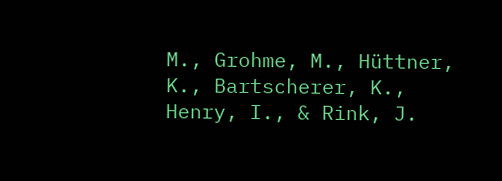M., Grohme, M., Hüttner, K., Bartscherer, K., Henry, I., & Rink, J.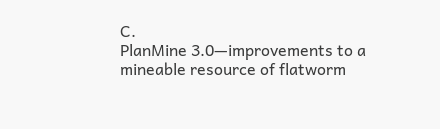C.
PlanMine 3.0—improvements to a mineable resource of flatworm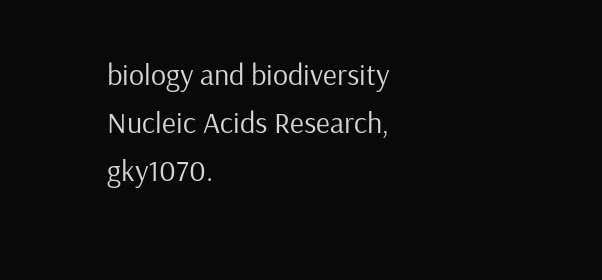biology and biodiversity
Nucleic Acids Research, gky1070.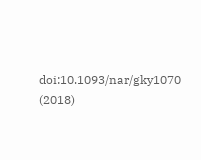doi:10.1093/nar/gky1070 (2018)